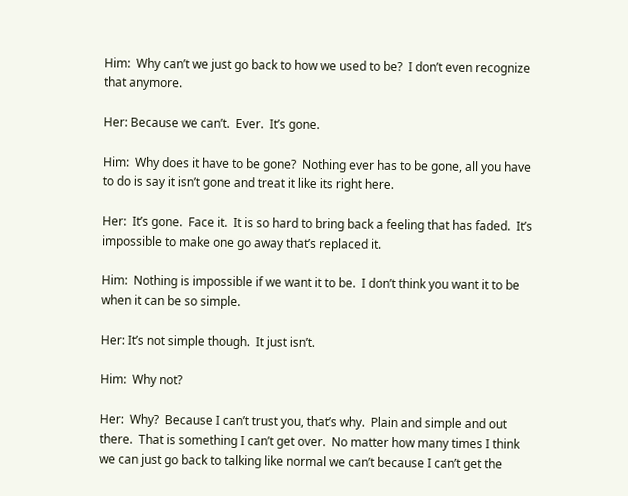Him:  Why can’t we just go back to how we used to be?  I don’t even recognize that anymore.

Her: Because we can’t.  Ever.  It’s gone.

Him:  Why does it have to be gone?  Nothing ever has to be gone, all you have to do is say it isn’t gone and treat it like its right here.

Her:  It’s gone.  Face it.  It is so hard to bring back a feeling that has faded.  It’s impossible to make one go away that’s replaced it.

Him:  Nothing is impossible if we want it to be.  I don’t think you want it to be when it can be so simple.

Her: It’s not simple though.  It just isn’t.

Him:  Why not?

Her:  Why?  Because I can’t trust you, that’s why.  Plain and simple and out there.  That is something I can’t get over.  No matter how many times I think we can just go back to talking like normal we can’t because I can’t get the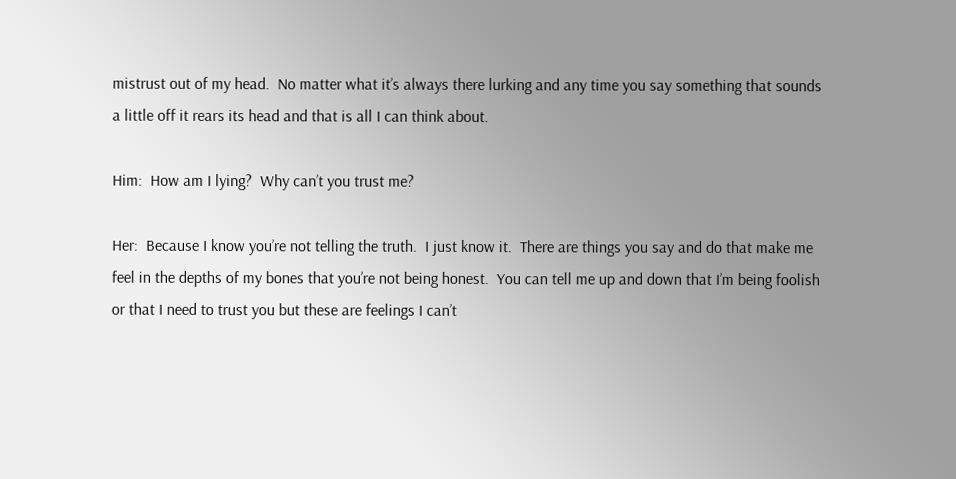mistrust out of my head.  No matter what it’s always there lurking and any time you say something that sounds a little off it rears its head and that is all I can think about.

Him:  How am I lying?  Why can’t you trust me?

Her:  Because I know you’re not telling the truth.  I just know it.  There are things you say and do that make me feel in the depths of my bones that you’re not being honest.  You can tell me up and down that I’m being foolish or that I need to trust you but these are feelings I can’t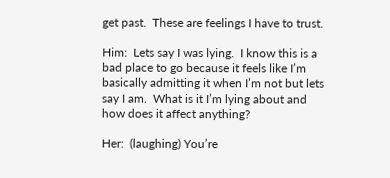get past.  These are feelings I have to trust.

Him:  Lets say I was lying.  I know this is a bad place to go because it feels like I’m basically admitting it when I’m not but lets say I am.  What is it I’m lying about and how does it affect anything?

Her:  (laughing) You’re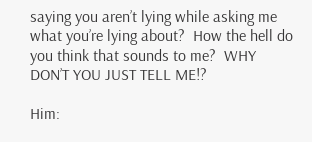saying you aren’t lying while asking me what you’re lying about?  How the hell do you think that sounds to me?  WHY DON’T YOU JUST TELL ME!?

Him: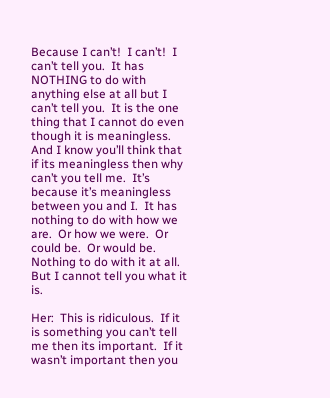Because I can’t!  I can’t!  I can’t tell you.  It has NOTHING to do with anything else at all but I can’t tell you.  It is the one thing that I cannot do even though it is meaningless.  And I know you’ll think that if its meaningless then why can’t you tell me.  It’s because it’s meaningless between you and I.  It has nothing to do with how we are.  Or how we were.  Or could be.  Or would be.  Nothing to do with it at all.  But I cannot tell you what it is.

Her:  This is ridiculous.  If it is something you can’t tell me then its important.  If it wasn’t important then you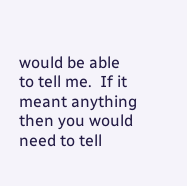would be able to tell me.  If it meant anything then you would need to tell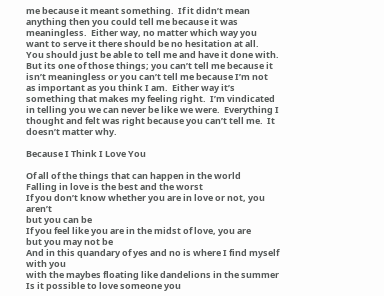me because it meant something.  If it didn’t mean anything then you could tell me because it was meaningless.  Either way, no matter which way you want to serve it there should be no hesitation at all.  You should just be able to tell me and have it done with.  But its one of those things; you can’t tell me because it isn’t meaningless or you can’t tell me because I’m not as important as you think I am.  Either way it’s something that makes my feeling right.  I’m vindicated in telling you we can never be like we were.  Everything I thought and felt was right because you can’t tell me.  It doesn’t matter why.

Because I Think I Love You

Of all of the things that can happen in the world
Falling in love is the best and the worst
If you don’t know whether you are in love or not, you aren’t
but you can be
If you feel like you are in the midst of love, you are
but you may not be
And in this quandary of yes and no is where I find myself with you
with the maybes floating like dandelions in the summer
Is it possible to love someone you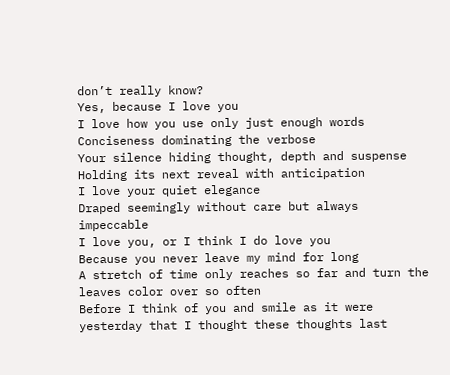don’t really know?
Yes, because I love you
I love how you use only just enough words
Conciseness dominating the verbose
Your silence hiding thought, depth and suspense
Holding its next reveal with anticipation
I love your quiet elegance
Draped seemingly without care but always impeccable
I love you, or I think I do love you
Because you never leave my mind for long
A stretch of time only reaches so far and turn the leaves color over so often
Before I think of you and smile as it were yesterday that I thought these thoughts last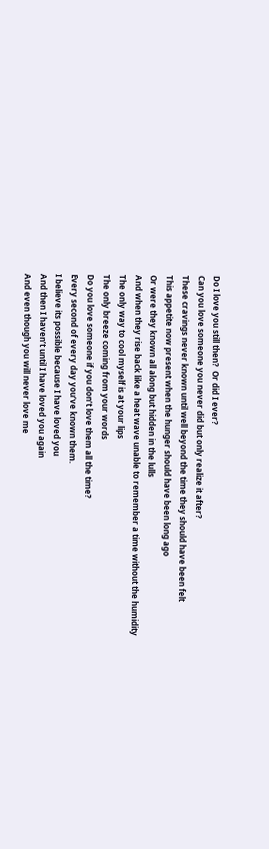Do I love you still then?  Or did I ever?
Can you love someone you never did but only realize it after?
These cravings never known until well beyond the time they should have been felt
This appetite now present when the hunger should have been long ago
Or were they known all along but hidden in the lulls
And when they rise back like a heat wave unable to remember a time without the humidity
The only way to cool myself is at your lips
The only breeze coming from your words
Do you love someone if you don’t love them all the time?
Every second of every day you’ve known them.
I believe its possible because I have loved you
And then I haven’t until I have loved you again
And even though you will never love me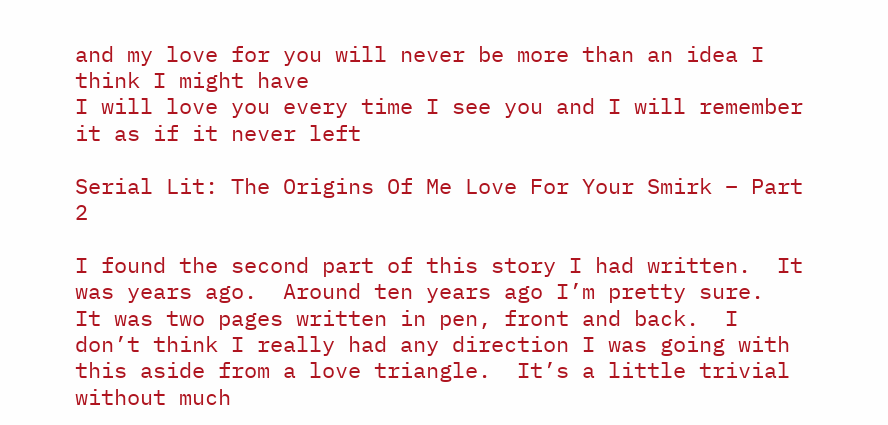and my love for you will never be more than an idea I think I might have
I will love you every time I see you and I will remember it as if it never left

Serial Lit: The Origins Of Me Love For Your Smirk – Part 2

I found the second part of this story I had written.  It was years ago.  Around ten years ago I’m pretty sure.  It was two pages written in pen, front and back.  I don’t think I really had any direction I was going with this aside from a love triangle.  It’s a little trivial without much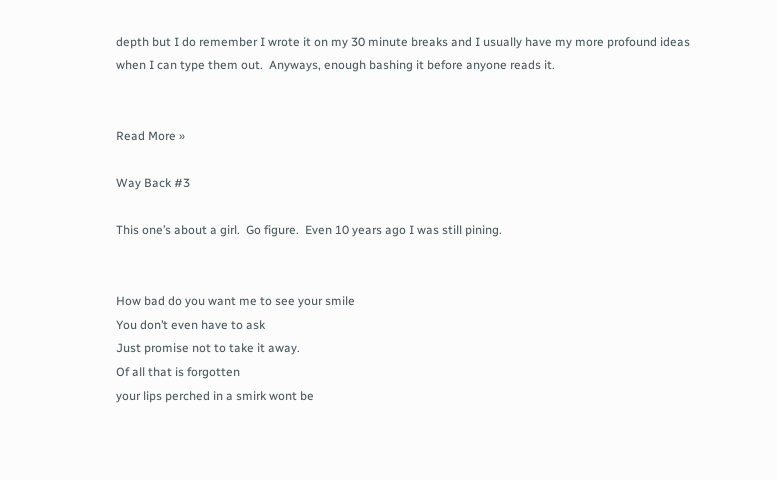depth but I do remember I wrote it on my 30 minute breaks and I usually have my more profound ideas when I can type them out.  Anyways, enough bashing it before anyone reads it.


Read More »

Way Back #3

This one’s about a girl.  Go figure.  Even 10 years ago I was still pining.


How bad do you want me to see your smile
You don’t even have to ask
Just promise not to take it away.
Of all that is forgotten
your lips perched in a smirk wont be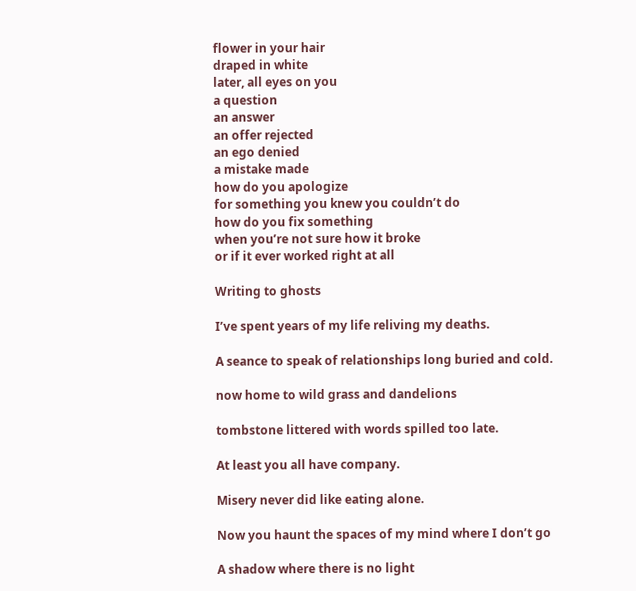flower in your hair
draped in white
later, all eyes on you
a question
an answer
an offer rejected
an ego denied
a mistake made
how do you apologize
for something you knew you couldn’t do
how do you fix something
when you’re not sure how it broke
or if it ever worked right at all

Writing to ghosts

I’ve spent years of my life reliving my deaths.

A seance to speak of relationships long buried and cold.

now home to wild grass and dandelions

tombstone littered with words spilled too late.

At least you all have company.

Misery never did like eating alone.

Now you haunt the spaces of my mind where I don’t go

A shadow where there is no light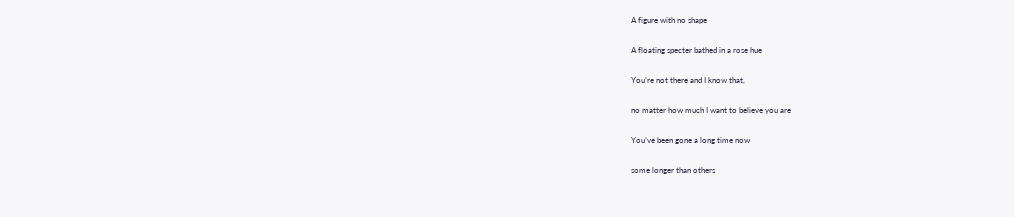A figure with no shape

A floating specter bathed in a rose hue

You’re not there and I know that,

no matter how much I want to believe you are

You’ve been gone a long time now

some longer than others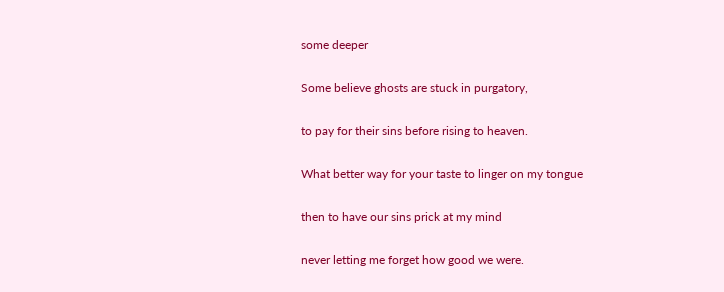some deeper

Some believe ghosts are stuck in purgatory,

to pay for their sins before rising to heaven.

What better way for your taste to linger on my tongue

then to have our sins prick at my mind

never letting me forget how good we were.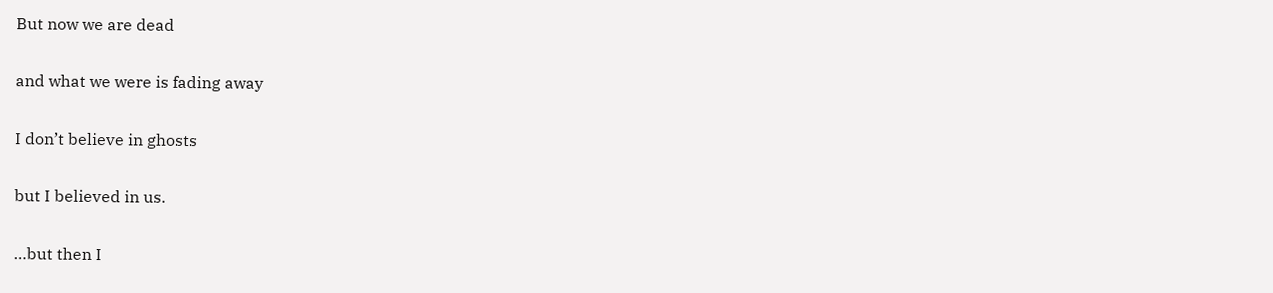But now we are dead

and what we were is fading away

I don’t believe in ghosts

but I believed in us.

…but then I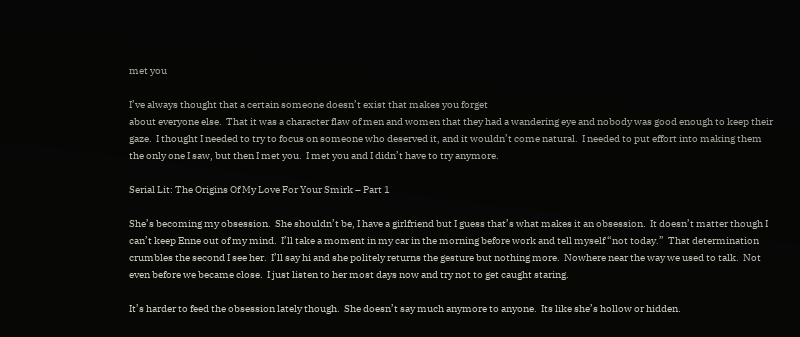met you

I’ve always thought that a certain someone doesn’t exist that makes you forget
about everyone else.  That it was a character flaw of men and women that they had a wandering eye and nobody was good enough to keep their gaze.  I thought I needed to try to focus on someone who deserved it, and it wouldn’t come natural.  I needed to put effort into making them the only one I saw, but then I met you.  I met you and I didn’t have to try anymore.

Serial Lit: The Origins Of My Love For Your Smirk – Part 1

She’s becoming my obsession.  She shouldn’t be, I have a girlfriend but I guess that’s what makes it an obsession.  It doesn’t matter though I can’t keep Enne out of my mind.  I’ll take a moment in my car in the morning before work and tell myself “not today.”  That determination crumbles the second I see her.  I’ll say hi and she politely returns the gesture but nothing more.  Nowhere near the way we used to talk.  Not even before we became close.  I just listen to her most days now and try not to get caught staring.

It’s harder to feed the obsession lately though.  She doesn’t say much anymore to anyone.  Its like she’s hollow or hidden.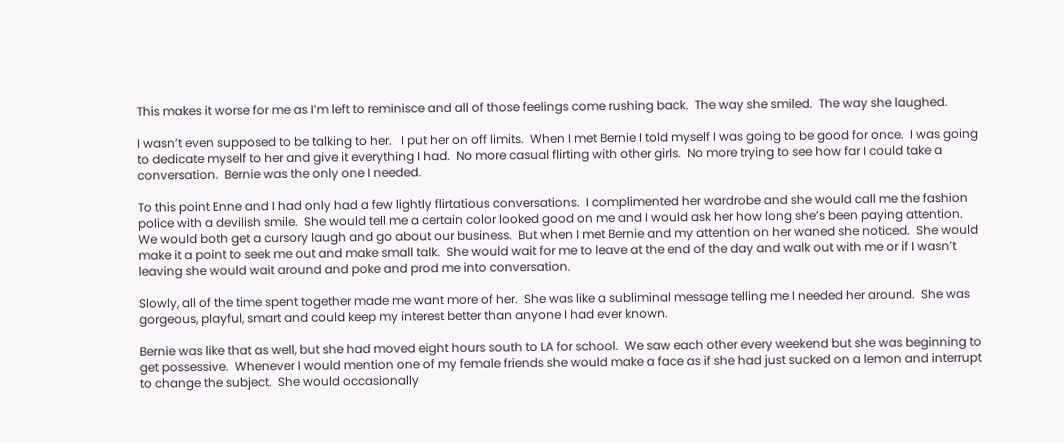This makes it worse for me as I’m left to reminisce and all of those feelings come rushing back.  The way she smiled.  The way she laughed.

I wasn’t even supposed to be talking to her.   I put her on off limits.  When I met Bernie I told myself I was going to be good for once.  I was going to dedicate myself to her and give it everything I had.  No more casual flirting with other girls.  No more trying to see how far I could take a conversation.  Bernie was the only one I needed.

To this point Enne and I had only had a few lightly flirtatious conversations.  I complimented her wardrobe and she would call me the fashion police with a devilish smile.  She would tell me a certain color looked good on me and I would ask her how long she’s been paying attention.  We would both get a cursory laugh and go about our business.  But when I met Bernie and my attention on her waned she noticed.  She would make it a point to seek me out and make small talk.  She would wait for me to leave at the end of the day and walk out with me or if I wasn’t leaving she would wait around and poke and prod me into conversation.

Slowly, all of the time spent together made me want more of her.  She was like a subliminal message telling me I needed her around.  She was gorgeous, playful, smart and could keep my interest better than anyone I had ever known.

Bernie was like that as well, but she had moved eight hours south to LA for school.  We saw each other every weekend but she was beginning to get possessive.  Whenever I would mention one of my female friends she would make a face as if she had just sucked on a lemon and interrupt to change the subject.  She would occasionally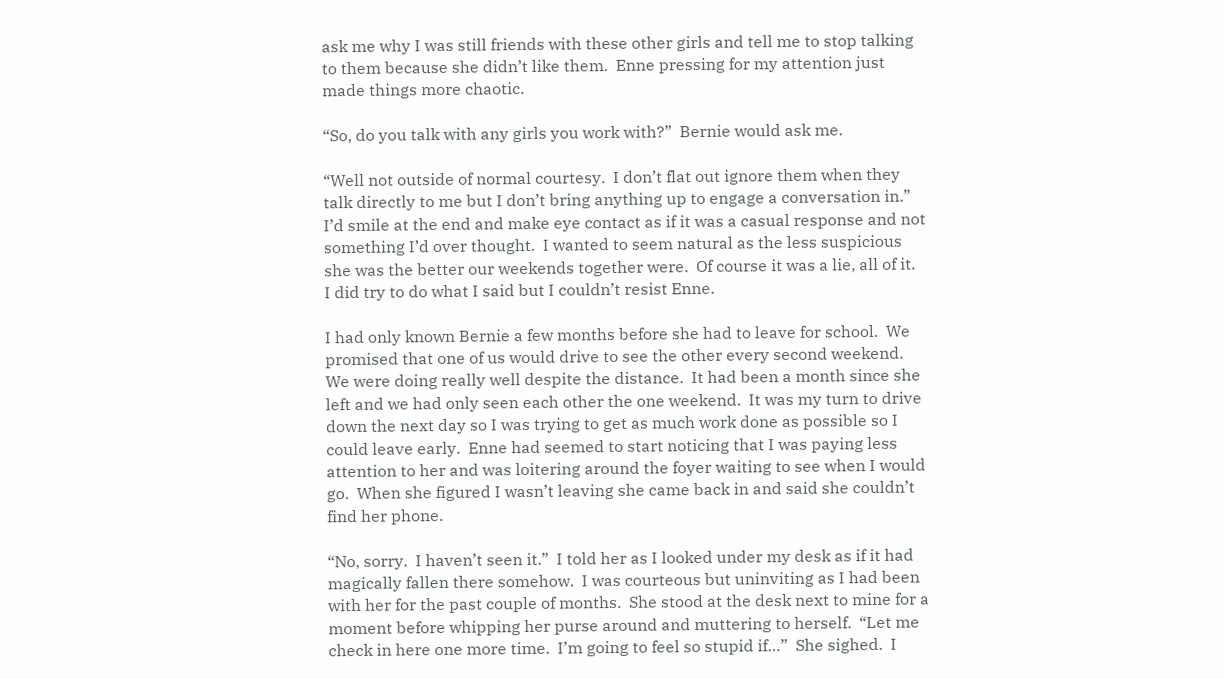ask me why I was still friends with these other girls and tell me to stop talking to them because she didn’t like them.  Enne pressing for my attention just made things more chaotic.

“So, do you talk with any girls you work with?”  Bernie would ask me.

“Well not outside of normal courtesy.  I don’t flat out ignore them when they talk directly to me but I don’t bring anything up to engage a conversation in.”  I’d smile at the end and make eye contact as if it was a casual response and not something I’d over thought.  I wanted to seem natural as the less suspicious she was the better our weekends together were.  Of course it was a lie, all of it.  I did try to do what I said but I couldn’t resist Enne.

I had only known Bernie a few months before she had to leave for school.  We promised that one of us would drive to see the other every second weekend.  We were doing really well despite the distance.  It had been a month since she left and we had only seen each other the one weekend.  It was my turn to drive down the next day so I was trying to get as much work done as possible so I could leave early.  Enne had seemed to start noticing that I was paying less attention to her and was loitering around the foyer waiting to see when I would go.  When she figured I wasn’t leaving she came back in and said she couldn’t find her phone.

“No, sorry.  I haven’t seen it.”  I told her as I looked under my desk as if it had magically fallen there somehow.  I was courteous but uninviting as I had been with her for the past couple of months.  She stood at the desk next to mine for a moment before whipping her purse around and muttering to herself.  “Let me check in here one more time.  I’m going to feel so stupid if…”  She sighed.  I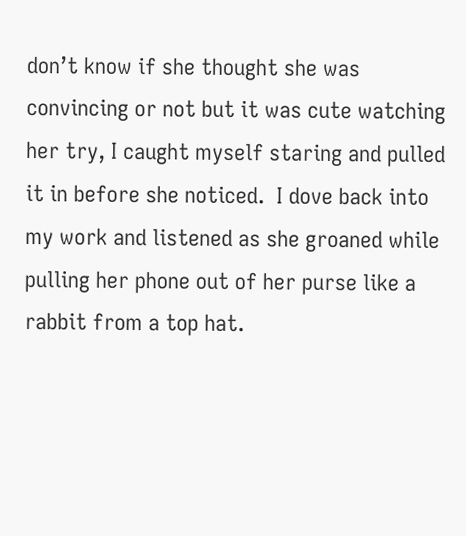don’t know if she thought she was convincing or not but it was cute watching her try, I caught myself staring and pulled it in before she noticed.  I dove back into my work and listened as she groaned while pulling her phone out of her purse like a rabbit from a top hat.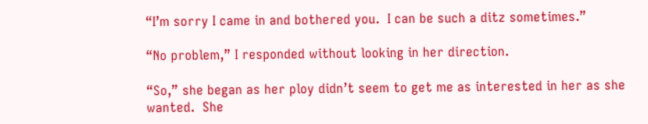“I’m sorry I came in and bothered you.  I can be such a ditz sometimes.”

“No problem,” I responded without looking in her direction.

“So,” she began as her ploy didn’t seem to get me as interested in her as she wanted.  She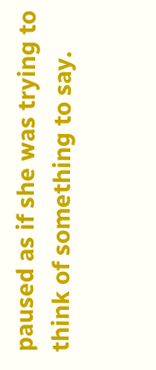paused as if she was trying to think of something to say.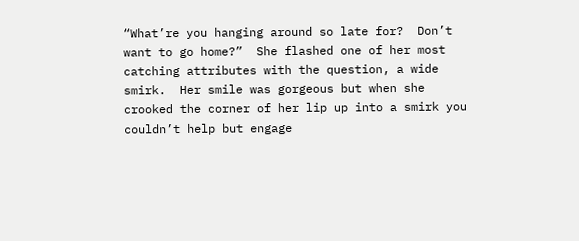“What’re you hanging around so late for?  Don’t want to go home?”  She flashed one of her most catching attributes with the question, a wide smirk.  Her smile was gorgeous but when she crooked the corner of her lip up into a smirk you couldn’t help but engage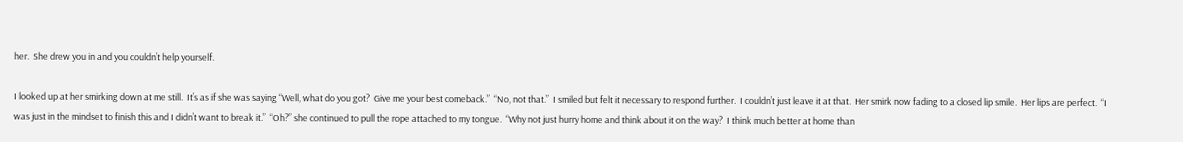her.  She drew you in and you couldn’t help yourself.

I looked up at her smirking down at me still.  It’s as if she was saying “Well, what do you got?  Give me your best comeback.”  “No, not that.”  I smiled but felt it necessary to respond further.  I couldn’t just leave it at that.  Her smirk now fading to a closed lip smile.  Her lips are perfect.  “I was just in the mindset to finish this and I didn’t want to break it.”  “Oh?” she continued to pull the rope attached to my tongue.  “Why not just hurry home and think about it on the way?  I think much better at home than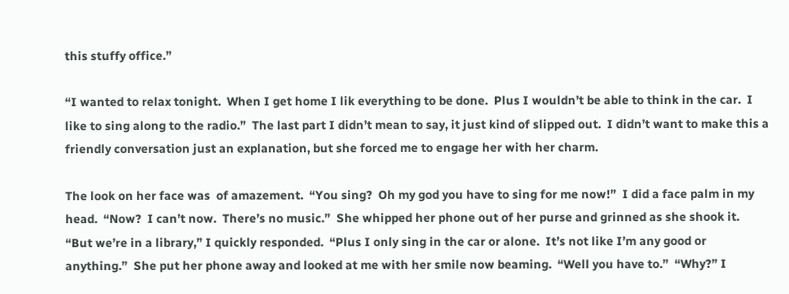this stuffy office.”

“I wanted to relax tonight.  When I get home I lik everything to be done.  Plus I wouldn’t be able to think in the car.  I like to sing along to the radio.”  The last part I didn’t mean to say, it just kind of slipped out.  I didn’t want to make this a friendly conversation just an explanation, but she forced me to engage her with her charm.

The look on her face was  of amazement.  “You sing?  Oh my god you have to sing for me now!”  I did a face palm in my head.  “Now?  I can’t now.  There’s no music.”  She whipped her phone out of her purse and grinned as she shook it.  “But we’re in a library,” I quickly responded.  “Plus I only sing in the car or alone.  It’s not like I’m any good or anything.”  She put her phone away and looked at me with her smile now beaming.  “Well you have to.”  “Why?” I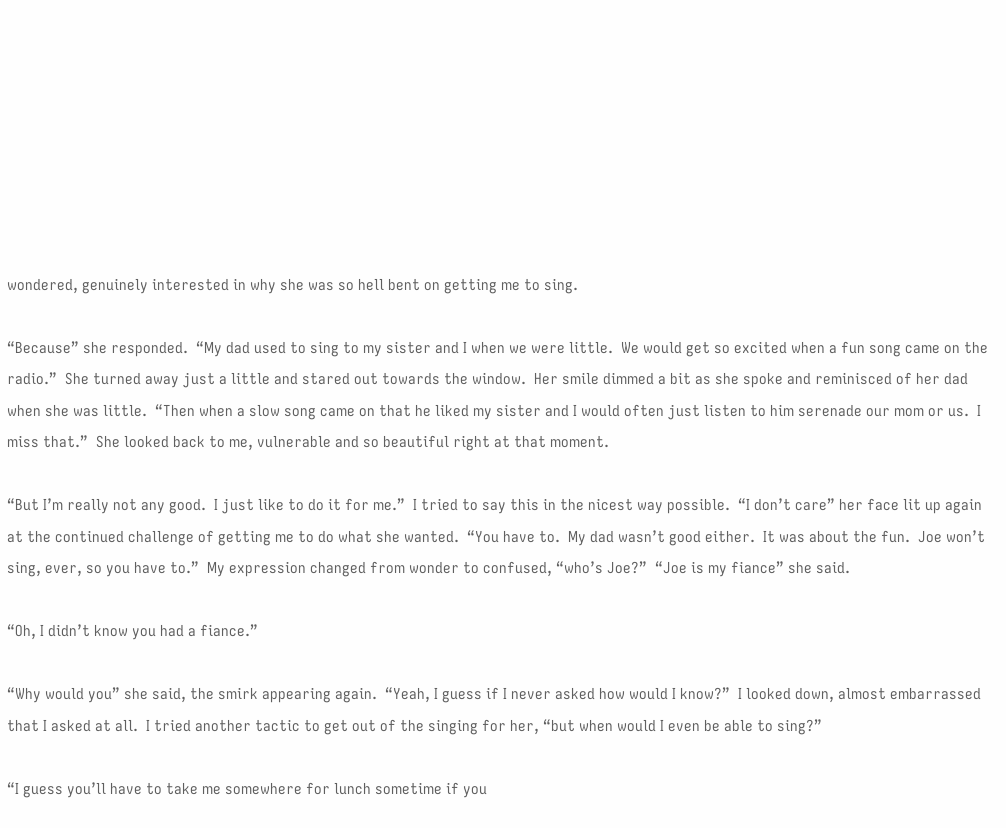wondered, genuinely interested in why she was so hell bent on getting me to sing.

“Because” she responded.  “My dad used to sing to my sister and I when we were little.  We would get so excited when a fun song came on the radio.”  She turned away just a little and stared out towards the window.  Her smile dimmed a bit as she spoke and reminisced of her dad when she was little.  “Then when a slow song came on that he liked my sister and I would often just listen to him serenade our mom or us.  I miss that.”  She looked back to me, vulnerable and so beautiful right at that moment.

“But I’m really not any good.  I just like to do it for me.”  I tried to say this in the nicest way possible.  “I don’t care” her face lit up again at the continued challenge of getting me to do what she wanted.  “You have to.  My dad wasn’t good either.  It was about the fun.  Joe won’t sing, ever, so you have to.”  My expression changed from wonder to confused, “who’s Joe?”  “Joe is my fiance” she said.

“Oh, I didn’t know you had a fiance.”

“Why would you” she said, the smirk appearing again.  “Yeah, I guess if I never asked how would I know?”  I looked down, almost embarrassed that I asked at all.  I tried another tactic to get out of the singing for her, “but when would I even be able to sing?”

“I guess you’ll have to take me somewhere for lunch sometime if you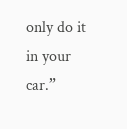only do it in your car.”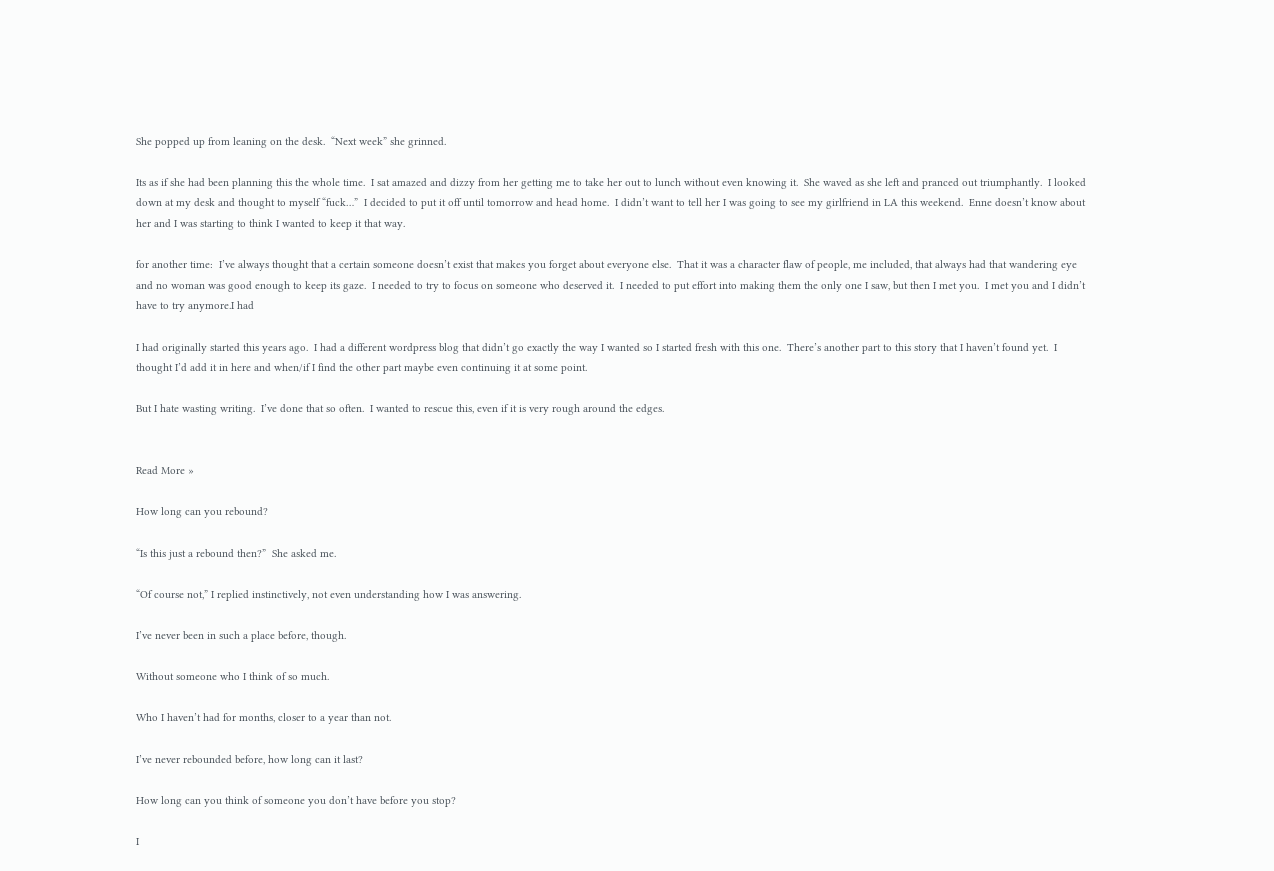She popped up from leaning on the desk.  “Next week” she grinned.

Its as if she had been planning this the whole time.  I sat amazed and dizzy from her getting me to take her out to lunch without even knowing it.  She waved as she left and pranced out triumphantly.  I looked down at my desk and thought to myself “fuck…”  I decided to put it off until tomorrow and head home.  I didn’t want to tell her I was going to see my girlfriend in LA this weekend.  Enne doesn’t know about her and I was starting to think I wanted to keep it that way.

for another time:  I’ve always thought that a certain someone doesn’t exist that makes you forget about everyone else.  That it was a character flaw of people, me included, that always had that wandering eye and no woman was good enough to keep its gaze.  I needed to try to focus on someone who deserved it.  I needed to put effort into making them the only one I saw, but then I met you.  I met you and I didn’t have to try anymore.I had

I had originally started this years ago.  I had a different wordpress blog that didn’t go exactly the way I wanted so I started fresh with this one.  There’s another part to this story that I haven’t found yet.  I thought I’d add it in here and when/if I find the other part maybe even continuing it at some point.

But I hate wasting writing.  I’ve done that so often.  I wanted to rescue this, even if it is very rough around the edges.


Read More »

How long can you rebound?

“Is this just a rebound then?”  She asked me.

“Of course not,” I replied instinctively, not even understanding how I was answering.

I’ve never been in such a place before, though.

Without someone who I think of so much.

Who I haven’t had for months, closer to a year than not.

I’ve never rebounded before, how long can it last?

How long can you think of someone you don’t have before you stop?

I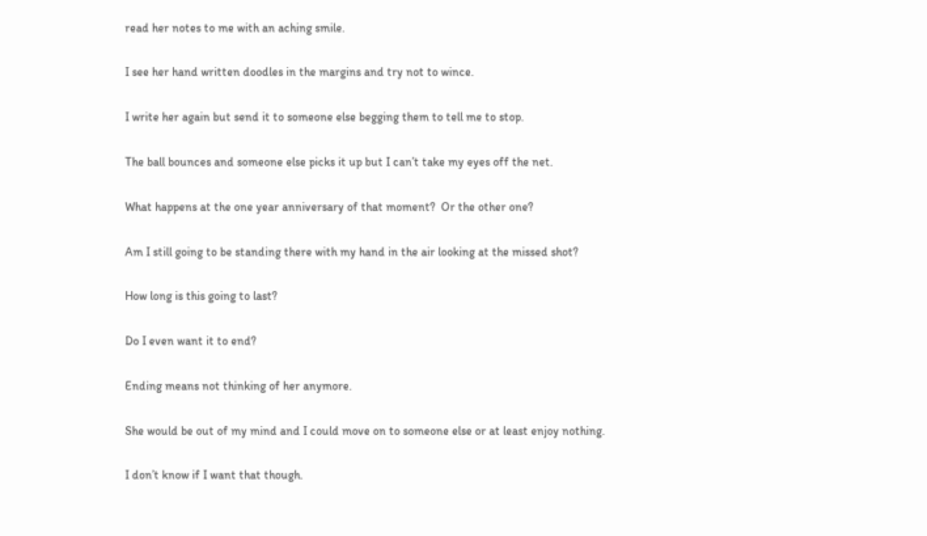read her notes to me with an aching smile.

I see her hand written doodles in the margins and try not to wince.

I write her again but send it to someone else begging them to tell me to stop.

The ball bounces and someone else picks it up but I can’t take my eyes off the net.

What happens at the one year anniversary of that moment?  Or the other one?

Am I still going to be standing there with my hand in the air looking at the missed shot?

How long is this going to last?

Do I even want it to end?

Ending means not thinking of her anymore.

She would be out of my mind and I could move on to someone else or at least enjoy nothing.

I don’t know if I want that though.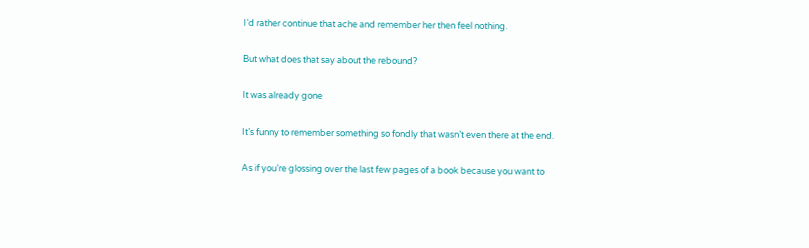I’d rather continue that ache and remember her then feel nothing.

But what does that say about the rebound?

It was already gone

It’s funny to remember something so fondly that wasn’t even there at the end.

As if you’re glossing over the last few pages of a book because you want to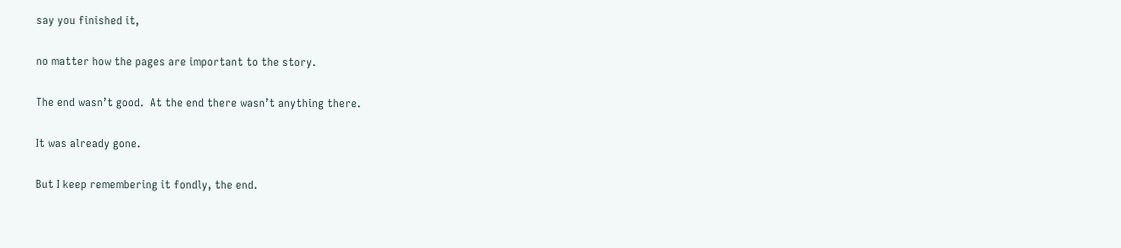say you finished it,

no matter how the pages are important to the story.

The end wasn’t good.  At the end there wasn’t anything there.

It was already gone.

But I keep remembering it fondly, the end.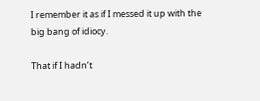I remember it as if I messed it up with the big bang of idiocy.

That if I hadn’t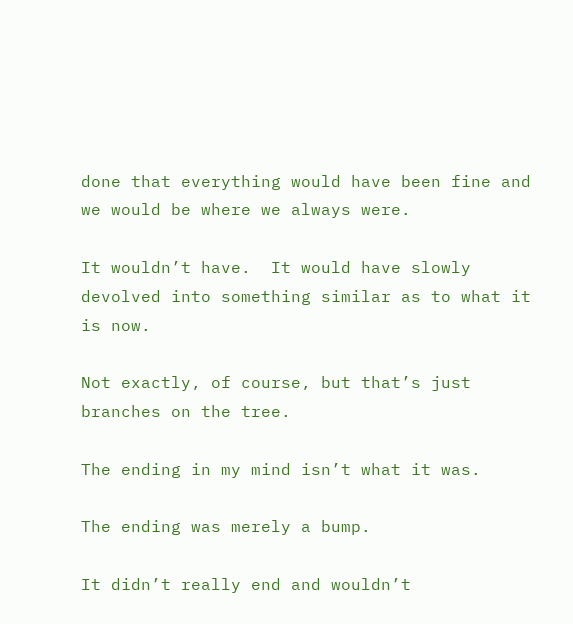done that everything would have been fine and we would be where we always were.

It wouldn’t have.  It would have slowly devolved into something similar as to what it is now.

Not exactly, of course, but that’s just branches on the tree.

The ending in my mind isn’t what it was.

The ending was merely a bump.

It didn’t really end and wouldn’t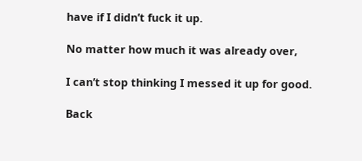have if I didn’t fuck it up.

No matter how much it was already over,

I can’t stop thinking I messed it up for good.

Back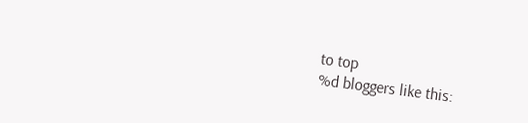to top
%d bloggers like this: